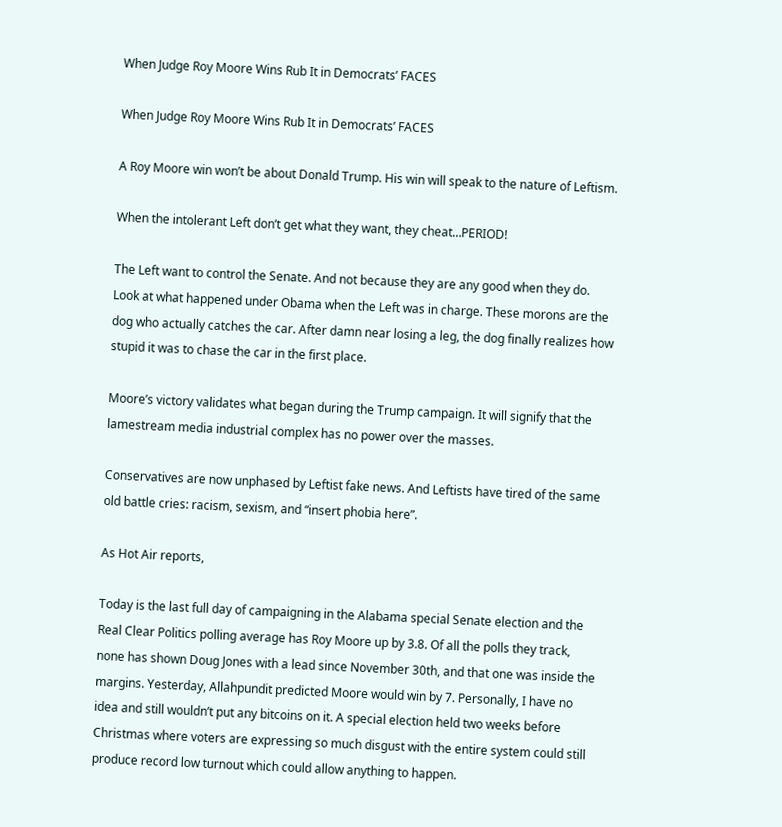When Judge Roy Moore Wins Rub It in Democrats’ FACES

When Judge Roy Moore Wins Rub It in Democrats’ FACES

A Roy Moore win won’t be about Donald Trump. His win will speak to the nature of Leftism.

When the intolerant Left don’t get what they want, they cheat…PERIOD!

The Left want to control the Senate. And not because they are any good when they do. Look at what happened under Obama when the Left was in charge. These morons are the dog who actually catches the car. After damn near losing a leg, the dog finally realizes how stupid it was to chase the car in the first place.

Moore’s victory validates what began during the Trump campaign. It will signify that the lamestream media industrial complex has no power over the masses.

Conservatives are now unphased by Leftist fake news. And Leftists have tired of the same old battle cries: racism, sexism, and “insert phobia here”.

As Hot Air reports,

Today is the last full day of campaigning in the Alabama special Senate election and the Real Clear Politics polling average has Roy Moore up by 3.8. Of all the polls they track, none has shown Doug Jones with a lead since November 30th, and that one was inside the margins. Yesterday, Allahpundit predicted Moore would win by 7. Personally, I have no idea and still wouldn’t put any bitcoins on it. A special election held two weeks before Christmas where voters are expressing so much disgust with the entire system could still produce record low turnout which could allow anything to happen.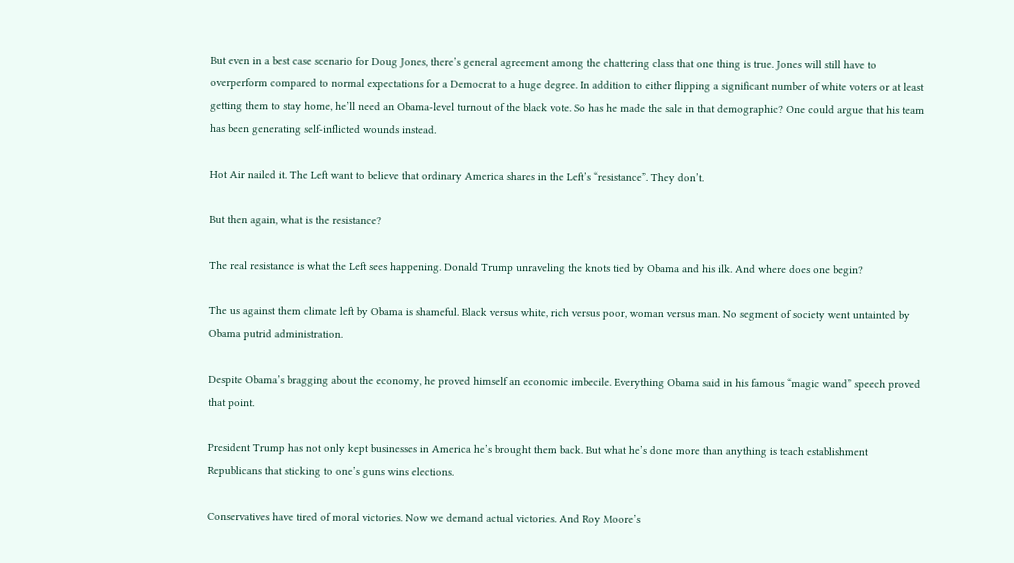But even in a best case scenario for Doug Jones, there’s general agreement among the chattering class that one thing is true. Jones will still have to overperform compared to normal expectations for a Democrat to a huge degree. In addition to either flipping a significant number of white voters or at least getting them to stay home, he’ll need an Obama-level turnout of the black vote. So has he made the sale in that demographic? One could argue that his team has been generating self-inflicted wounds instead.

Hot Air nailed it. The Left want to believe that ordinary America shares in the Left’s “resistance”. They don’t.

But then again, what is the resistance?

The real resistance is what the Left sees happening. Donald Trump unraveling the knots tied by Obama and his ilk. And where does one begin?

The us against them climate left by Obama is shameful. Black versus white, rich versus poor, woman versus man. No segment of society went untainted by Obama putrid administration.

Despite Obama’s bragging about the economy, he proved himself an economic imbecile. Everything Obama said in his famous “magic wand” speech proved that point.

President Trump has not only kept businesses in America he’s brought them back. But what he’s done more than anything is teach establishment Republicans that sticking to one’s guns wins elections.

Conservatives have tired of moral victories. Now we demand actual victories. And Roy Moore’s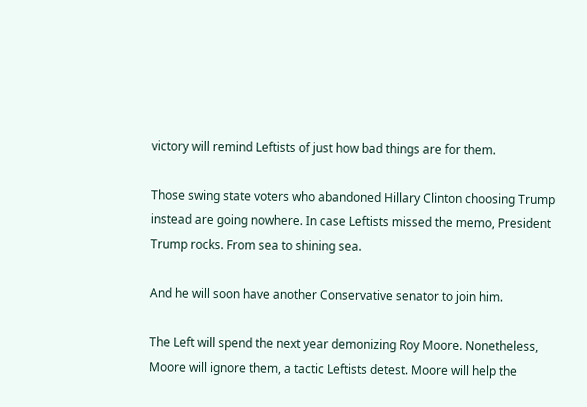victory will remind Leftists of just how bad things are for them.

Those swing state voters who abandoned Hillary Clinton choosing Trump instead are going nowhere. In case Leftists missed the memo, President Trump rocks. From sea to shining sea.

And he will soon have another Conservative senator to join him.

The Left will spend the next year demonizing Roy Moore. Nonetheless, Moore will ignore them, a tactic Leftists detest. Moore will help the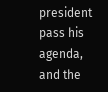president pass his agenda, and the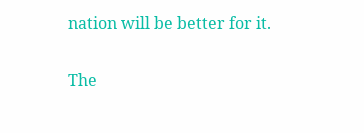nation will be better for it.

The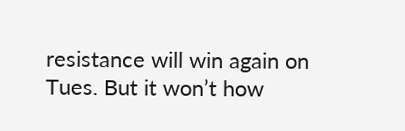resistance will win again on Tues. But it won’t how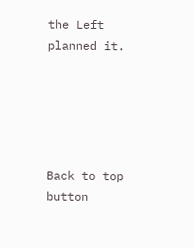the Left planned it.





Back to top button